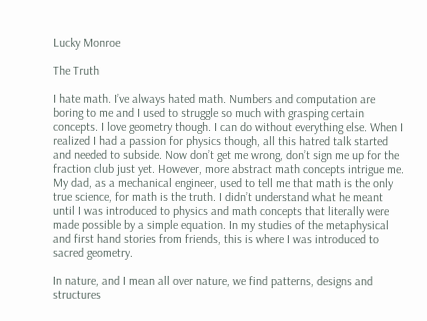Lucky Monroe

The Truth

I hate math. I’ve always hated math. Numbers and computation are boring to me and I used to struggle so much with grasping certain concepts. I love geometry though. I can do without everything else. When I realized I had a passion for physics though, all this hatred talk started and needed to subside. Now don’t get me wrong, don’t sign me up for the fraction club just yet. However, more abstract math concepts intrigue me. My dad, as a mechanical engineer, used to tell me that math is the only true science, for math is the truth. I didn’t understand what he meant until I was introduced to physics and math concepts that literally were made possible by a simple equation. In my studies of the metaphysical and first hand stories from friends, this is where I was introduced to sacred geometry.

In nature, and I mean all over nature, we find patterns, designs and structures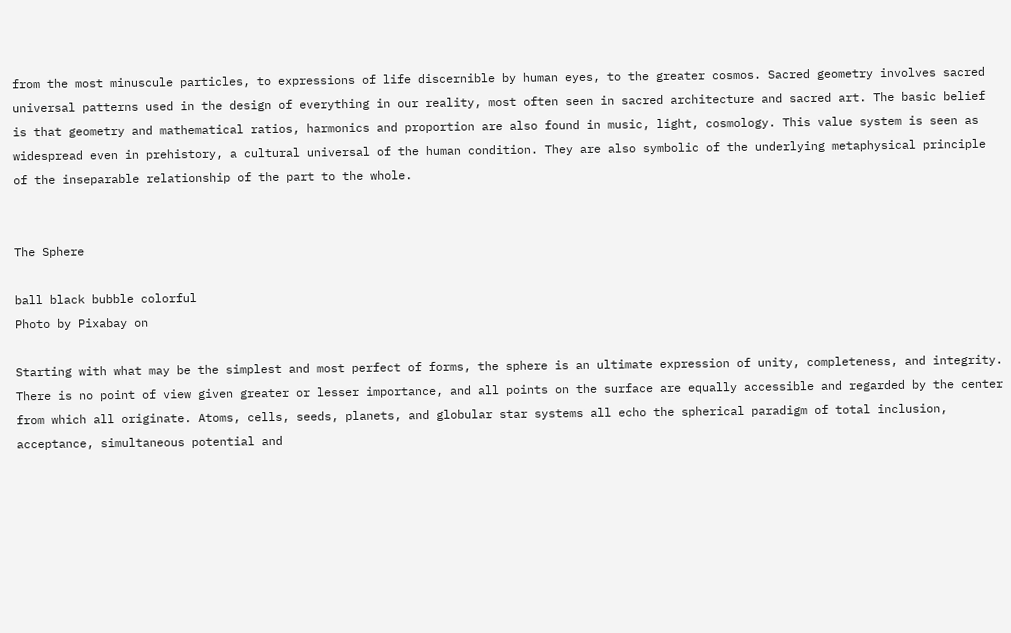from the most minuscule particles, to expressions of life discernible by human eyes, to the greater cosmos. Sacred geometry involves sacred universal patterns used in the design of everything in our reality, most often seen in sacred architecture and sacred art. The basic belief is that geometry and mathematical ratios, harmonics and proportion are also found in music, light, cosmology. This value system is seen as widespread even in prehistory, a cultural universal of the human condition. They are also symbolic of the underlying metaphysical principle of the inseparable relationship of the part to the whole.


The Sphere

ball black bubble colorful
Photo by Pixabay on

Starting with what may be the simplest and most perfect of forms, the sphere is an ultimate expression of unity, completeness, and integrity. There is no point of view given greater or lesser importance, and all points on the surface are equally accessible and regarded by the center from which all originate. Atoms, cells, seeds, planets, and globular star systems all echo the spherical paradigm of total inclusion, acceptance, simultaneous potential and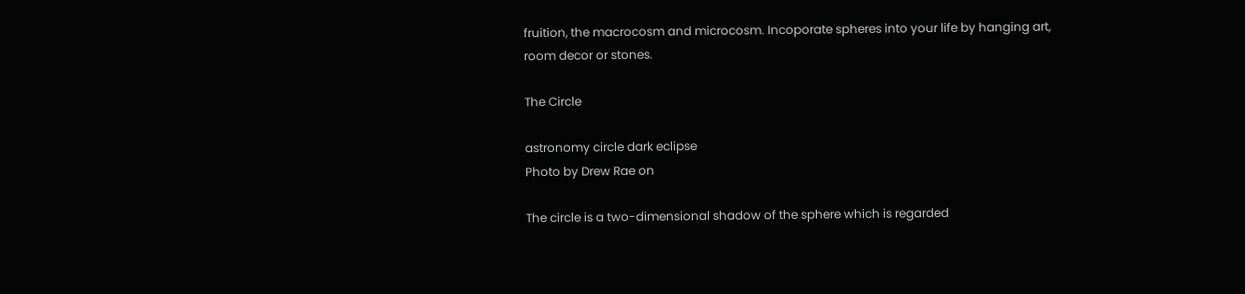fruition, the macrocosm and microcosm. Incoporate spheres into your life by hanging art, room decor or stones.

The Circle

astronomy circle dark eclipse
Photo by Drew Rae on

The circle is a two-dimensional shadow of the sphere which is regarded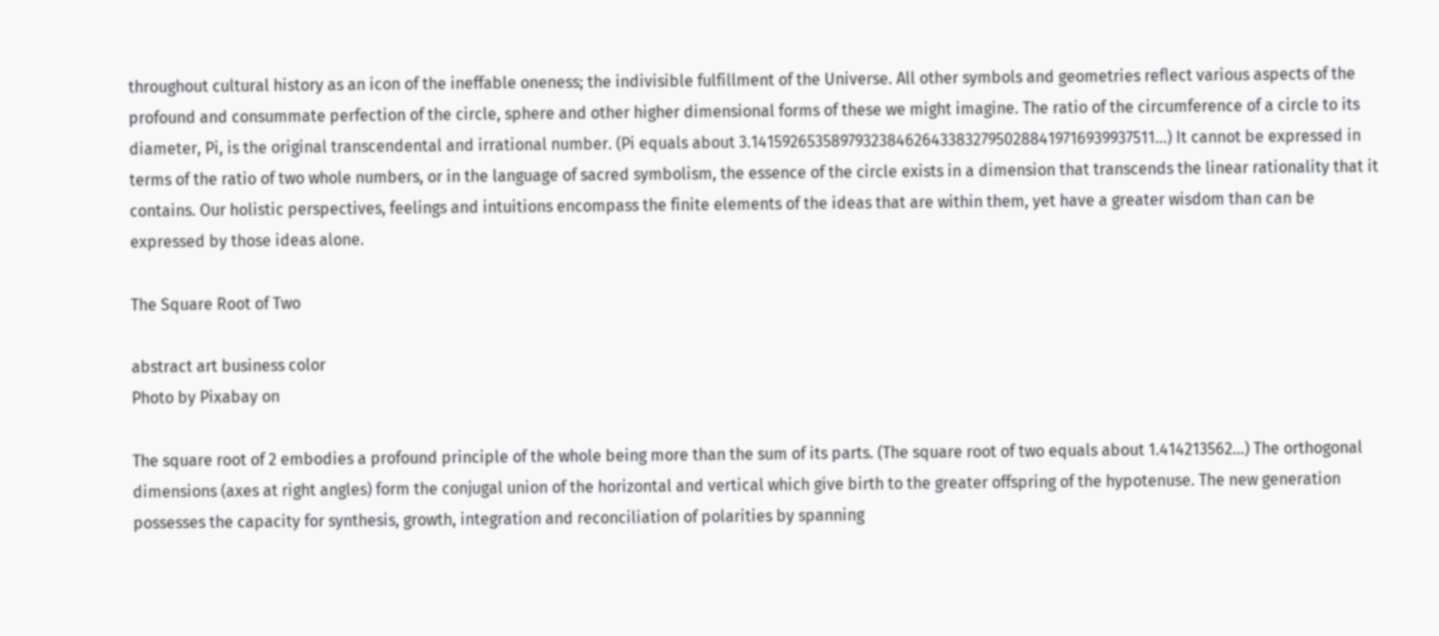throughout cultural history as an icon of the ineffable oneness; the indivisible fulfillment of the Universe. All other symbols and geometries reflect various aspects of the profound and consummate perfection of the circle, sphere and other higher dimensional forms of these we might imagine. The ratio of the circumference of a circle to its diameter, Pi, is the original transcendental and irrational number. (Pi equals about 3.14159265358979323846264338327950288419716939937511…) It cannot be expressed in terms of the ratio of two whole numbers, or in the language of sacred symbolism, the essence of the circle exists in a dimension that transcends the linear rationality that it contains. Our holistic perspectives, feelings and intuitions encompass the finite elements of the ideas that are within them, yet have a greater wisdom than can be expressed by those ideas alone.

The Square Root of Two

abstract art business color
Photo by Pixabay on

The square root of 2 embodies a profound principle of the whole being more than the sum of its parts. (The square root of two equals about 1.414213562…) The orthogonal dimensions (axes at right angles) form the conjugal union of the horizontal and vertical which give birth to the greater offspring of the hypotenuse. The new generation possesses the capacity for synthesis, growth, integration and reconciliation of polarities by spanning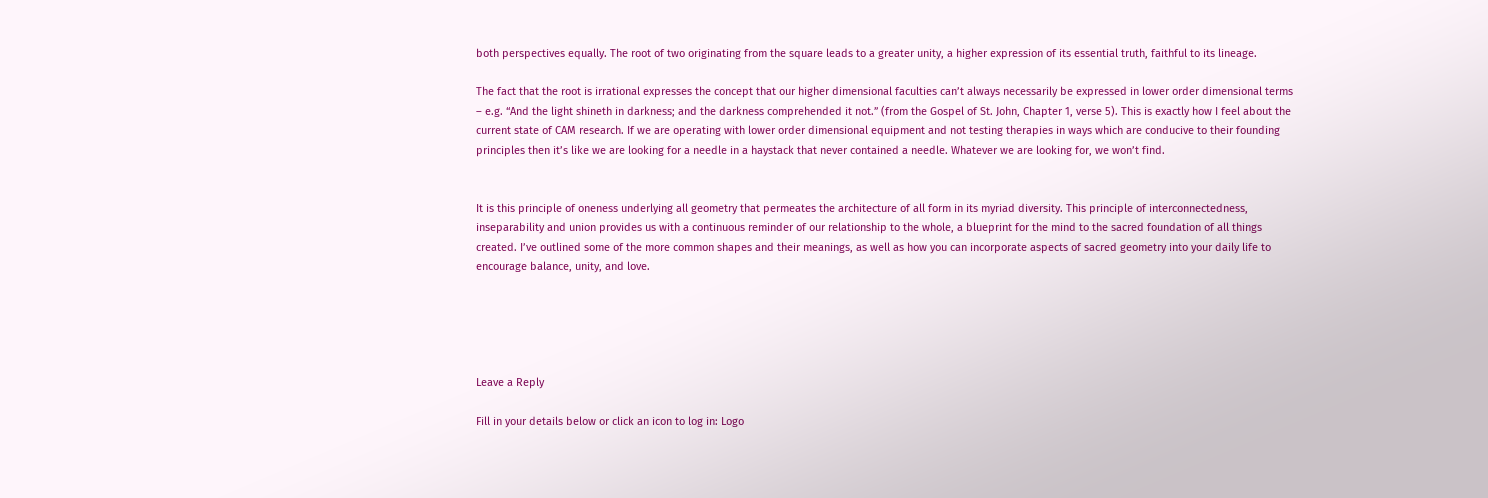both perspectives equally. The root of two originating from the square leads to a greater unity, a higher expression of its essential truth, faithful to its lineage.

The fact that the root is irrational expresses the concept that our higher dimensional faculties can’t always necessarily be expressed in lower order dimensional terms – e.g. “And the light shineth in darkness; and the darkness comprehended it not.” (from the Gospel of St. John, Chapter 1, verse 5). This is exactly how I feel about the current state of CAM research. If we are operating with lower order dimensional equipment and not testing therapies in ways which are conducive to their founding principles then it’s like we are looking for a needle in a haystack that never contained a needle. Whatever we are looking for, we won’t find.


It is this principle of oneness underlying all geometry that permeates the architecture of all form in its myriad diversity. This principle of interconnectedness, inseparability and union provides us with a continuous reminder of our relationship to the whole, a blueprint for the mind to the sacred foundation of all things created. I’ve outlined some of the more common shapes and their meanings, as well as how you can incorporate aspects of sacred geometry into your daily life to encourage balance, unity, and love.





Leave a Reply

Fill in your details below or click an icon to log in: Logo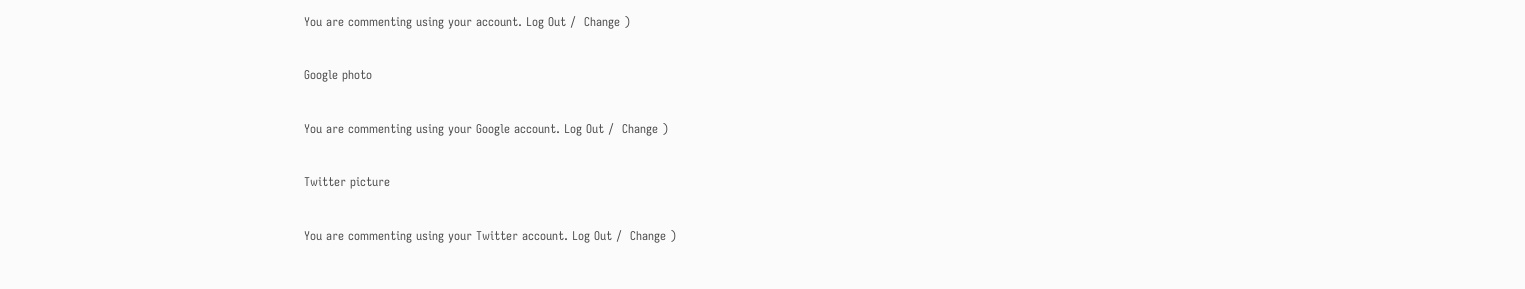You are commenting using your account. Log Out /  Change )

Google photo

You are commenting using your Google account. Log Out /  Change )

Twitter picture

You are commenting using your Twitter account. Log Out /  Change )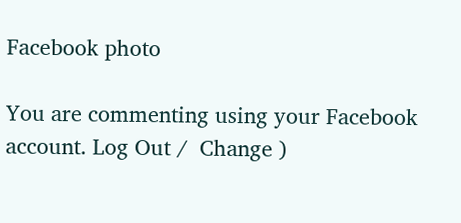Facebook photo

You are commenting using your Facebook account. Log Out /  Change )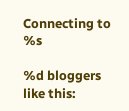Connecting to %s

%d bloggers like this: